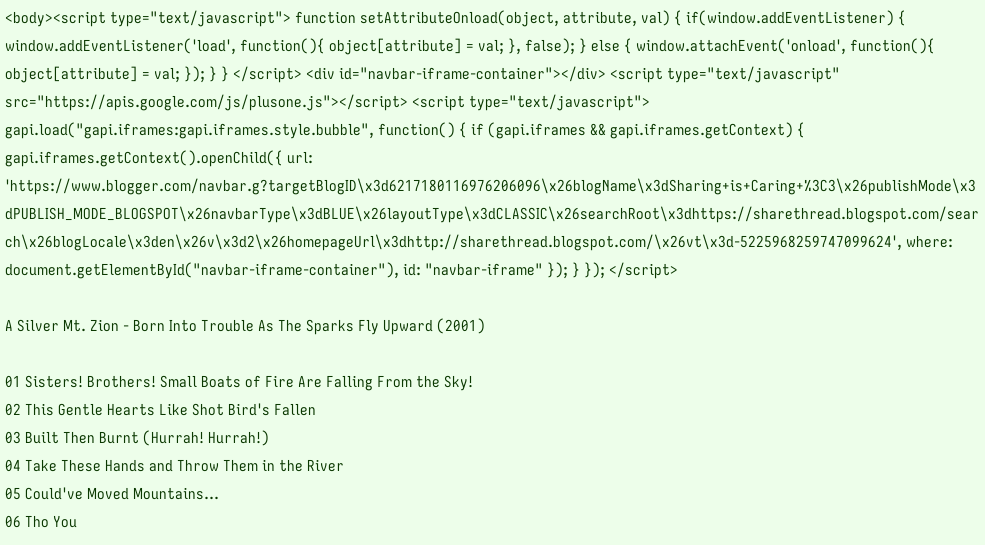<body><script type="text/javascript"> function setAttributeOnload(object, attribute, val) { if(window.addEventListener) { window.addEventListener('load', function(){ object[attribute] = val; }, false); } else { window.attachEvent('onload', function(){ object[attribute] = val; }); } } </script> <div id="navbar-iframe-container"></div> <script type="text/javascript" src="https://apis.google.com/js/plusone.js"></script> <script type="text/javascript"> gapi.load("gapi.iframes:gapi.iframes.style.bubble", function() { if (gapi.iframes && gapi.iframes.getContext) { gapi.iframes.getContext().openChild({ url: 'https://www.blogger.com/navbar.g?targetBlogID\x3d6217180116976206096\x26blogName\x3dSharing+is+Caring+%3C3\x26publishMode\x3dPUBLISH_MODE_BLOGSPOT\x26navbarType\x3dBLUE\x26layoutType\x3dCLASSIC\x26searchRoot\x3dhttps://sharethread.blogspot.com/search\x26blogLocale\x3den\x26v\x3d2\x26homepageUrl\x3dhttp://sharethread.blogspot.com/\x26vt\x3d-5225968259747099624', where: document.getElementById("navbar-iframe-container"), id: "navbar-iframe" }); } }); </script>

A Silver Mt. Zion - Born Into Trouble As The Sparks Fly Upward (2001)

01 Sisters! Brothers! Small Boats of Fire Are Falling From the Sky!
02 This Gentle Hearts Like Shot Bird's Fallen
03 Built Then Burnt (Hurrah! Hurrah!)
04 Take These Hands and Throw Them in the River
05 Could've Moved Mountains...
06 Tho You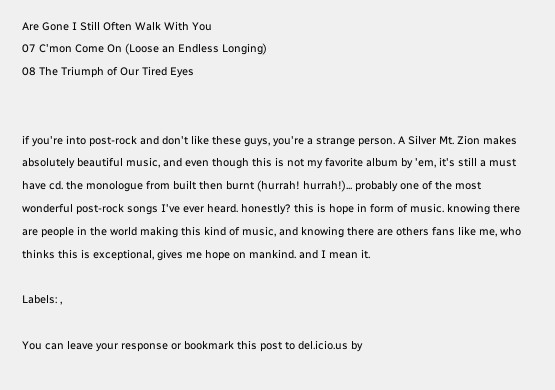Are Gone I Still Often Walk With You
07 C'mon Come On (Loose an Endless Longing)
08 The Triumph of Our Tired Eyes


if you're into post-rock and don't like these guys, you're a strange person. A Silver Mt. Zion makes absolutely beautiful music, and even though this is not my favorite album by 'em, it's still a must have cd. the monologue from built then burnt (hurrah! hurrah!)... probably one of the most wonderful post-rock songs I've ever heard. honestly? this is hope in form of music. knowing there are people in the world making this kind of music, and knowing there are others fans like me, who thinks this is exceptional, gives me hope on mankind. and I mean it.

Labels: ,

You can leave your response or bookmark this post to del.icio.us by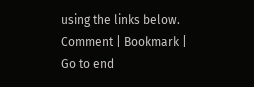using the links below.
Comment | Bookmark | Go to end